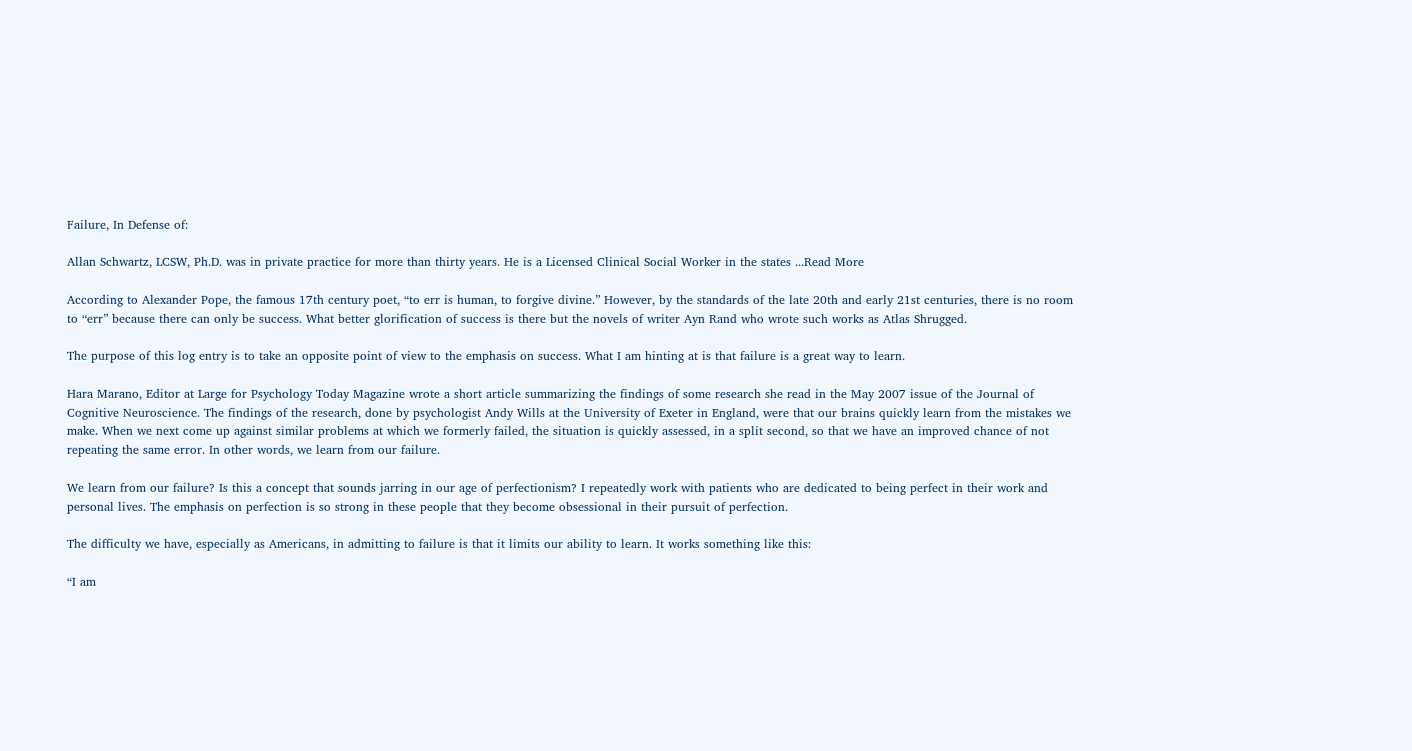Failure, In Defense of:

Allan Schwartz, LCSW, Ph.D. was in private practice for more than thirty years. He is a Licensed Clinical Social Worker in the states ...Read More

According to Alexander Pope, the famous 17th century poet, “to err is human, to forgive divine.” However, by the standards of the late 20th and early 21st centuries, there is no room to “err” because there can only be success. What better glorification of success is there but the novels of writer Ayn Rand who wrote such works as Atlas Shrugged.

The purpose of this log entry is to take an opposite point of view to the emphasis on success. What I am hinting at is that failure is a great way to learn.

Hara Marano, Editor at Large for Psychology Today Magazine wrote a short article summarizing the findings of some research she read in the May 2007 issue of the Journal of Cognitive Neuroscience. The findings of the research, done by psychologist Andy Wills at the University of Exeter in England, were that our brains quickly learn from the mistakes we make. When we next come up against similar problems at which we formerly failed, the situation is quickly assessed, in a split second, so that we have an improved chance of not repeating the same error. In other words, we learn from our failure.

We learn from our failure? Is this a concept that sounds jarring in our age of perfectionism? I repeatedly work with patients who are dedicated to being perfect in their work and personal lives. The emphasis on perfection is so strong in these people that they become obsessional in their pursuit of perfection.

The difficulty we have, especially as Americans, in admitting to failure is that it limits our ability to learn. It works something like this:

“I am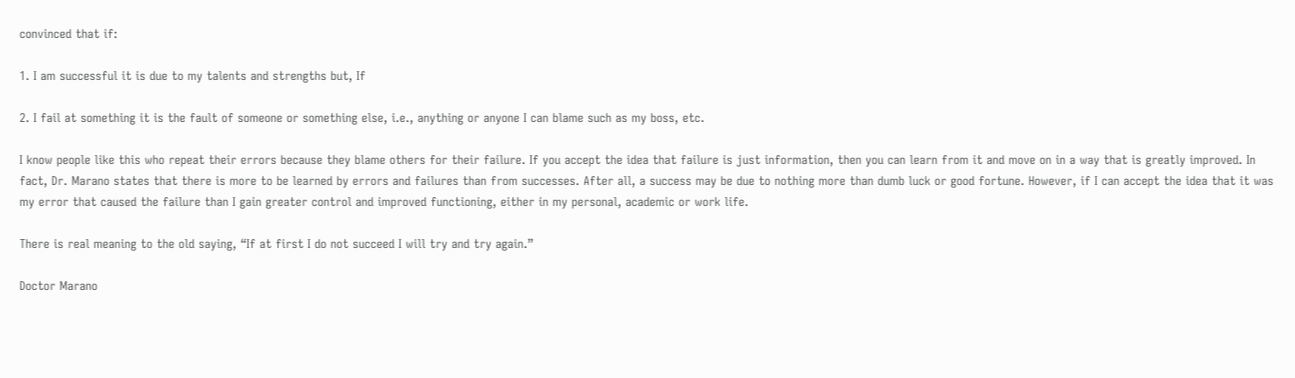convinced that if:

1. I am successful it is due to my talents and strengths but, If

2. I fail at something it is the fault of someone or something else, i.e., anything or anyone I can blame such as my boss, etc.

I know people like this who repeat their errors because they blame others for their failure. If you accept the idea that failure is just information, then you can learn from it and move on in a way that is greatly improved. In fact, Dr. Marano states that there is more to be learned by errors and failures than from successes. After all, a success may be due to nothing more than dumb luck or good fortune. However, if I can accept the idea that it was my error that caused the failure than I gain greater control and improved functioning, either in my personal, academic or work life.

There is real meaning to the old saying, “If at first I do not succeed I will try and try again.”

Doctor Marano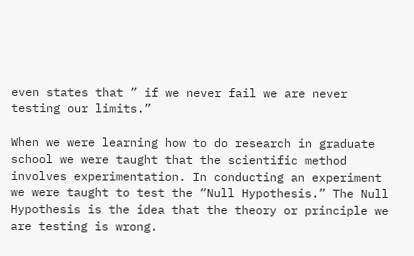even states that ” if we never fail we are never testing our limits.”

When we were learning how to do research in graduate school we were taught that the scientific method involves experimentation. In conducting an experiment we were taught to test the “Null Hypothesis.” The Null Hypothesis is the idea that the theory or principle we are testing is wrong.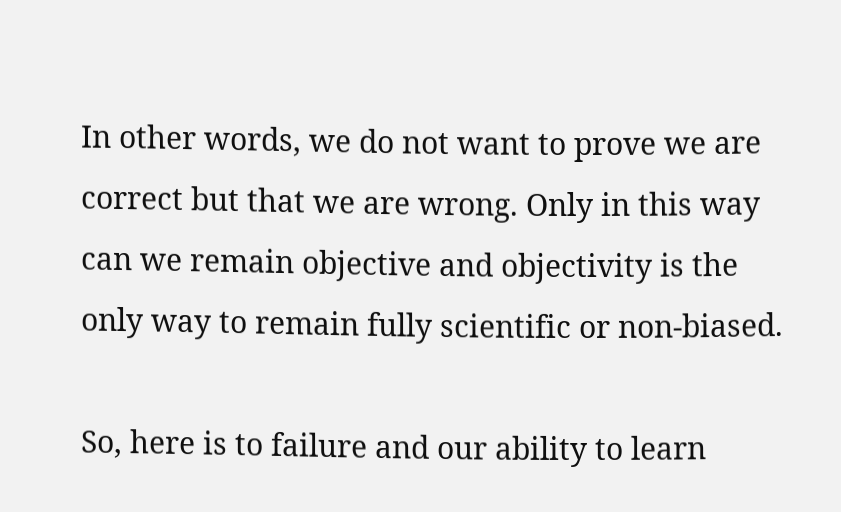In other words, we do not want to prove we are correct but that we are wrong. Only in this way can we remain objective and objectivity is the only way to remain fully scientific or non-biased.

So, here is to failure and our ability to learn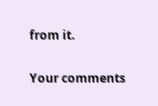from it.

Your comments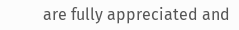are fully appreciated and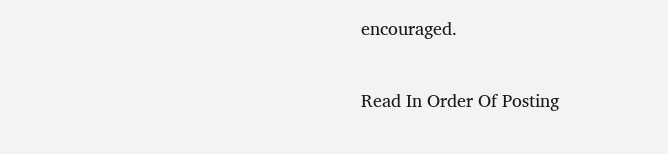encouraged.

Read In Order Of Posting